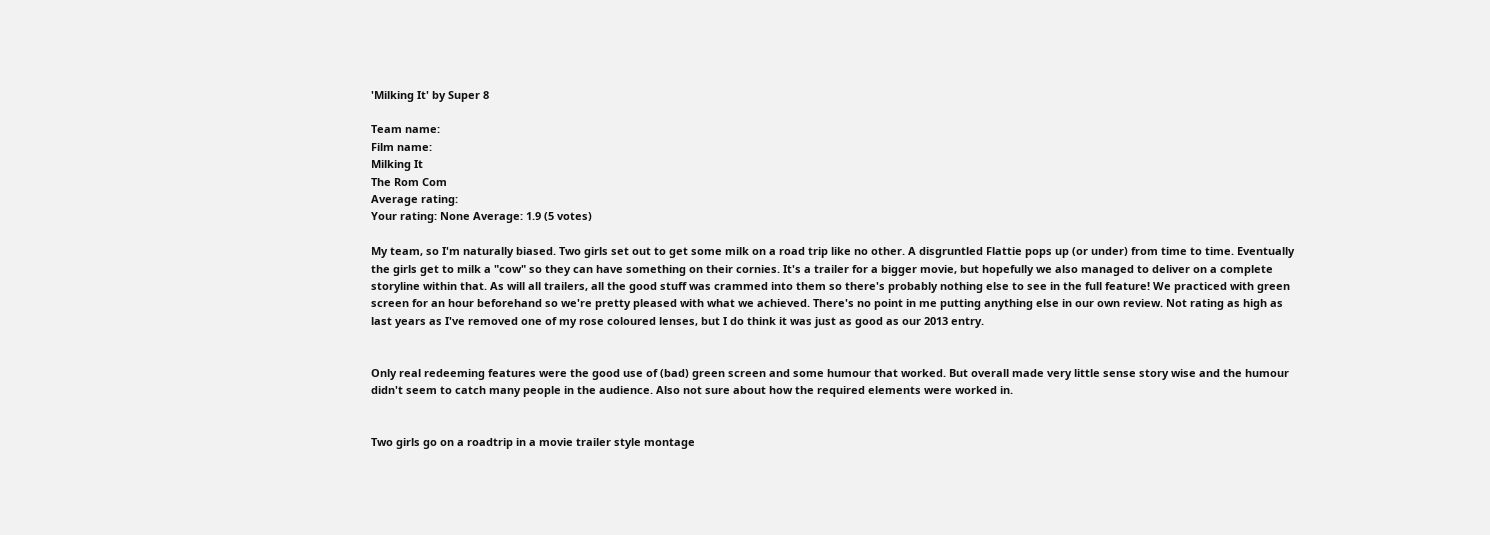'Milking It' by Super 8

Team name:
Film name:
Milking It
The Rom Com
Average rating:
Your rating: None Average: 1.9 (5 votes)

My team, so I'm naturally biased. Two girls set out to get some milk on a road trip like no other. A disgruntled Flattie pops up (or under) from time to time. Eventually the girls get to milk a "cow" so they can have something on their cornies. It's a trailer for a bigger movie, but hopefully we also managed to deliver on a complete storyline within that. As will all trailers, all the good stuff was crammed into them so there's probably nothing else to see in the full feature! We practiced with green screen for an hour beforehand so we're pretty pleased with what we achieved. There's no point in me putting anything else in our own review. Not rating as high as last years as I've removed one of my rose coloured lenses, but I do think it was just as good as our 2013 entry.


Only real redeeming features were the good use of (bad) green screen and some humour that worked. But overall made very little sense story wise and the humour didn't seem to catch many people in the audience. Also not sure about how the required elements were worked in.


Two girls go on a roadtrip in a movie trailer style montage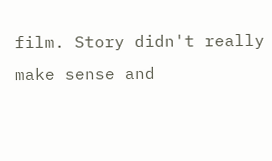film. Story didn't really make sense and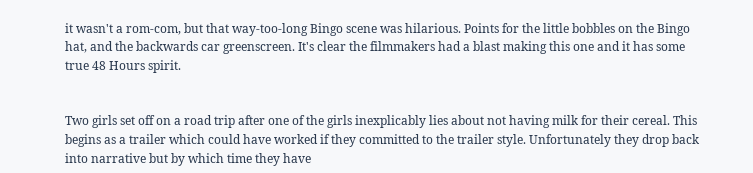it wasn't a rom-com, but that way-too-long Bingo scene was hilarious. Points for the little bobbles on the Bingo hat, and the backwards car greenscreen. It's clear the filmmakers had a blast making this one and it has some true 48 Hours spirit.


Two girls set off on a road trip after one of the girls inexplicably lies about not having milk for their cereal. This begins as a trailer which could have worked if they committed to the trailer style. Unfortunately they drop back into narrative but by which time they have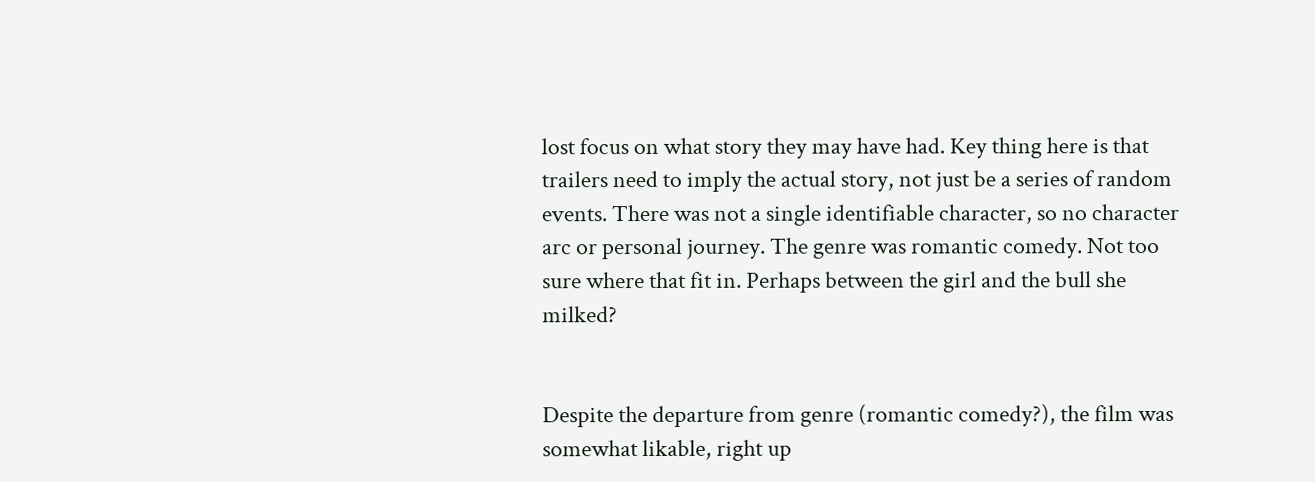lost focus on what story they may have had. Key thing here is that trailers need to imply the actual story, not just be a series of random events. There was not a single identifiable character, so no character arc or personal journey. The genre was romantic comedy. Not too sure where that fit in. Perhaps between the girl and the bull she milked?


Despite the departure from genre (romantic comedy?), the film was somewhat likable, right up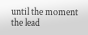until the moment the lead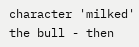character 'milked' the bull - then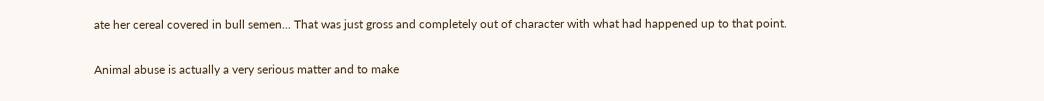ate her cereal covered in bull semen... That was just gross and completely out of character with what had happened up to that point.

Animal abuse is actually a very serious matter and to make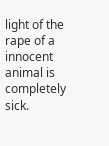light of the rape of a innocent animal is completely sick.